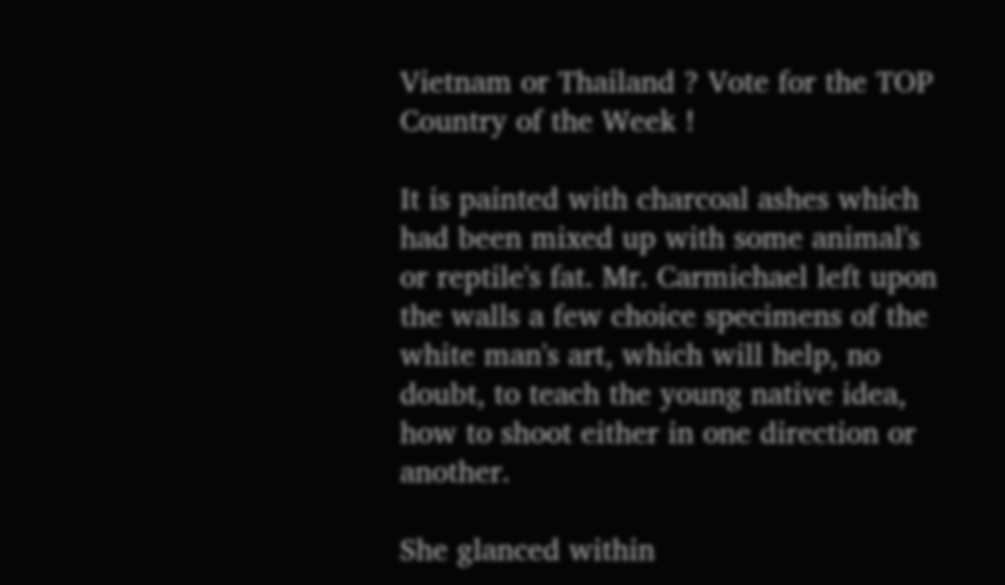Vietnam or Thailand ? Vote for the TOP Country of the Week !

It is painted with charcoal ashes which had been mixed up with some animal's or reptile's fat. Mr. Carmichael left upon the walls a few choice specimens of the white man's art, which will help, no doubt, to teach the young native idea, how to shoot either in one direction or another.

She glanced within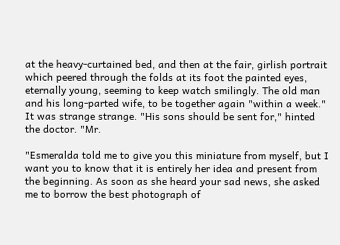at the heavy-curtained bed, and then at the fair, girlish portrait which peered through the folds at its foot the painted eyes, eternally young, seeming to keep watch smilingly. The old man and his long-parted wife, to be together again "within a week." It was strange strange. "His sons should be sent for," hinted the doctor. "Mr.

"Esmeralda told me to give you this miniature from myself, but I want you to know that it is entirely her idea and present from the beginning. As soon as she heard your sad news, she asked me to borrow the best photograph of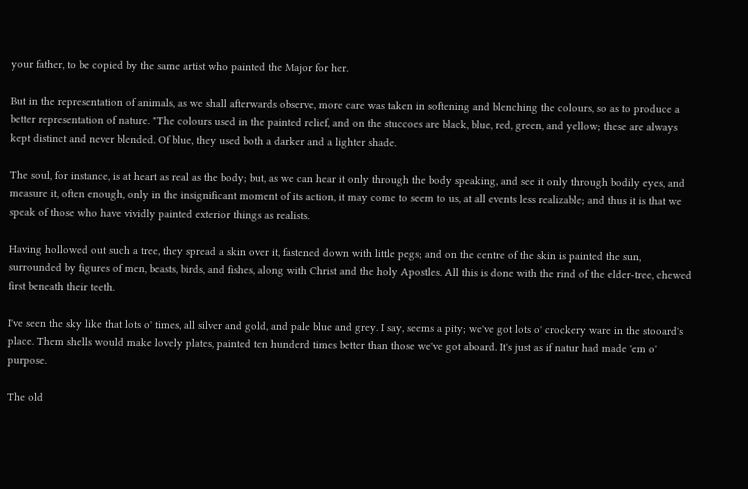your father, to be copied by the same artist who painted the Major for her.

But in the representation of animals, as we shall afterwards observe, more care was taken in softening and blenching the colours, so as to produce a better representation of nature. "The colours used in the painted relief, and on the stuccoes are black, blue, red, green, and yellow; these are always kept distinct and never blended. Of blue, they used both a darker and a lighter shade.

The soul, for instance, is at heart as real as the body; but, as we can hear it only through the body speaking, and see it only through bodily eyes, and measure it, often enough, only in the insignificant moment of its action, it may come to seem to us, at all events less realizable; and thus it is that we speak of those who have vividly painted exterior things as realists.

Having hollowed out such a tree, they spread a skin over it, fastened down with little pegs; and on the centre of the skin is painted the sun, surrounded by figures of men, beasts, birds, and fishes, along with Christ and the holy Apostles. All this is done with the rind of the elder-tree, chewed first beneath their teeth.

I've seen the sky like that lots o' times, all silver and gold, and pale blue and grey. I say, seems a pity; we've got lots o' crockery ware in the stooard's place. Them shells would make lovely plates, painted ten hunderd times better than those we've got aboard. It's just as if natur had made 'em o' purpose.

The old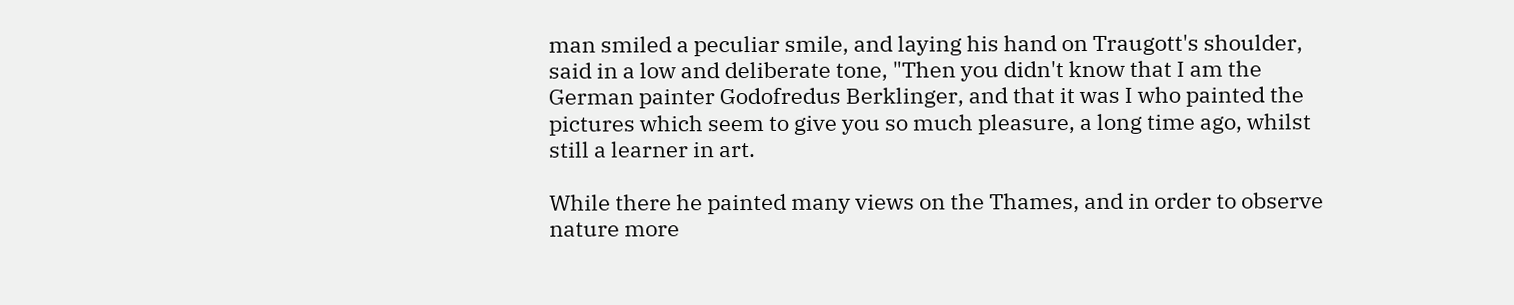man smiled a peculiar smile, and laying his hand on Traugott's shoulder, said in a low and deliberate tone, "Then you didn't know that I am the German painter Godofredus Berklinger, and that it was I who painted the pictures which seem to give you so much pleasure, a long time ago, whilst still a learner in art.

While there he painted many views on the Thames, and in order to observe nature more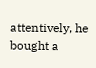attentively, he bought a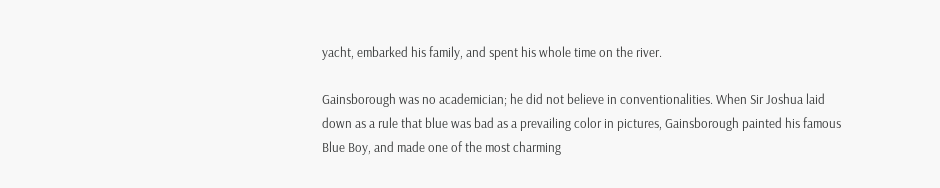yacht, embarked his family, and spent his whole time on the river.

Gainsborough was no academician; he did not believe in conventionalities. When Sir Joshua laid down as a rule that blue was bad as a prevailing color in pictures, Gainsborough painted his famous Blue Boy, and made one of the most charming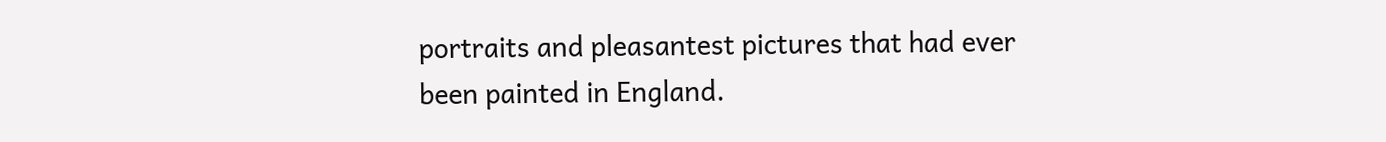portraits and pleasantest pictures that had ever been painted in England.